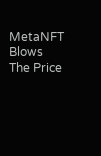MetaNFT Blows The Price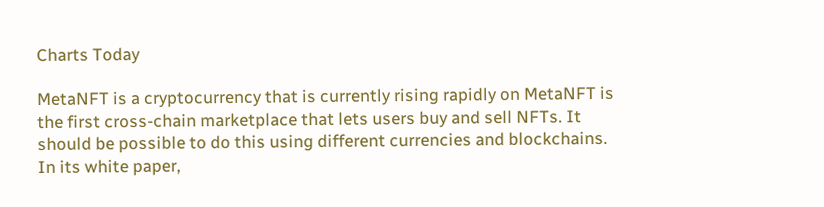Charts Today

MetaNFT is a cryptocurrency that is currently rising rapidly on MetaNFT is the first cross-chain marketplace that lets users buy and sell NFTs. It should be possible to do this using different currencies and blockchains. In its white paper,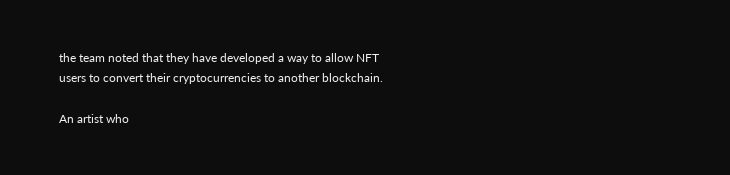the team noted that they have developed a way to allow NFT users to convert their cryptocurrencies to another blockchain.

An artist who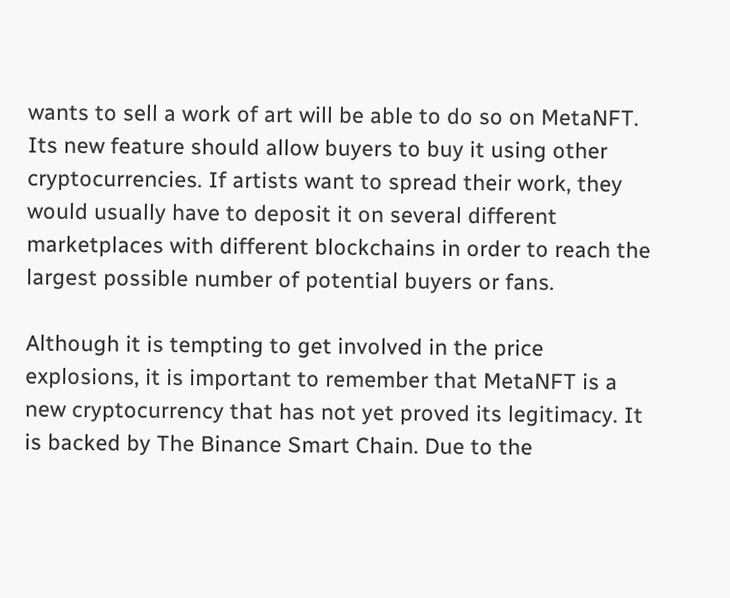wants to sell a work of art will be able to do so on MetaNFT. Its new feature should allow buyers to buy it using other cryptocurrencies. If artists want to spread their work, they would usually have to deposit it on several different marketplaces with different blockchains in order to reach the largest possible number of potential buyers or fans.

Although it is tempting to get involved in the price explosions, it is important to remember that MetaNFT is a new cryptocurrency that has not yet proved its legitimacy. It is backed by The Binance Smart Chain. Due to the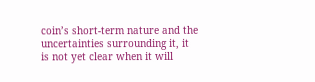coin’s short-term nature and the uncertainties surrounding it, it is not yet clear when it will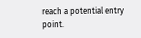reach a potential entry point.